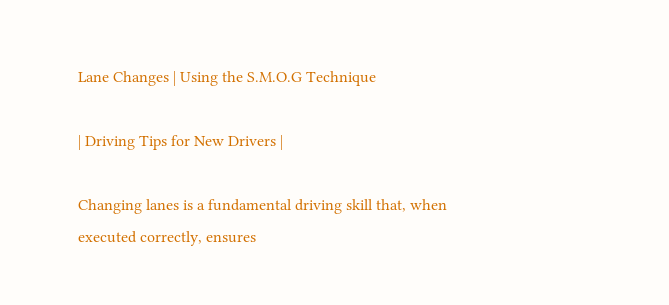Lane Changes | Using the S.M.O.G Technique

| Driving Tips for New Drivers |

Changing lanes is a fundamental driving skill that, when executed correctly, ensures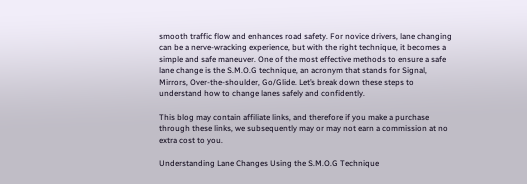smooth traffic flow and enhances road safety. For novice drivers, lane changing can be a nerve-wracking experience, but with the right technique, it becomes a simple and safe maneuver. One of the most effective methods to ensure a safe lane change is the S.M.O.G technique, an acronym that stands for Signal, Mirrors, Over-the-shoulder, Go/Glide. Let’s break down these steps to understand how to change lanes safely and confidently.

This blog may contain affiliate links, and therefore if you make a purchase through these links, we subsequently may or may not earn a commission at no extra cost to you.

Understanding Lane Changes Using the S.M.O.G Technique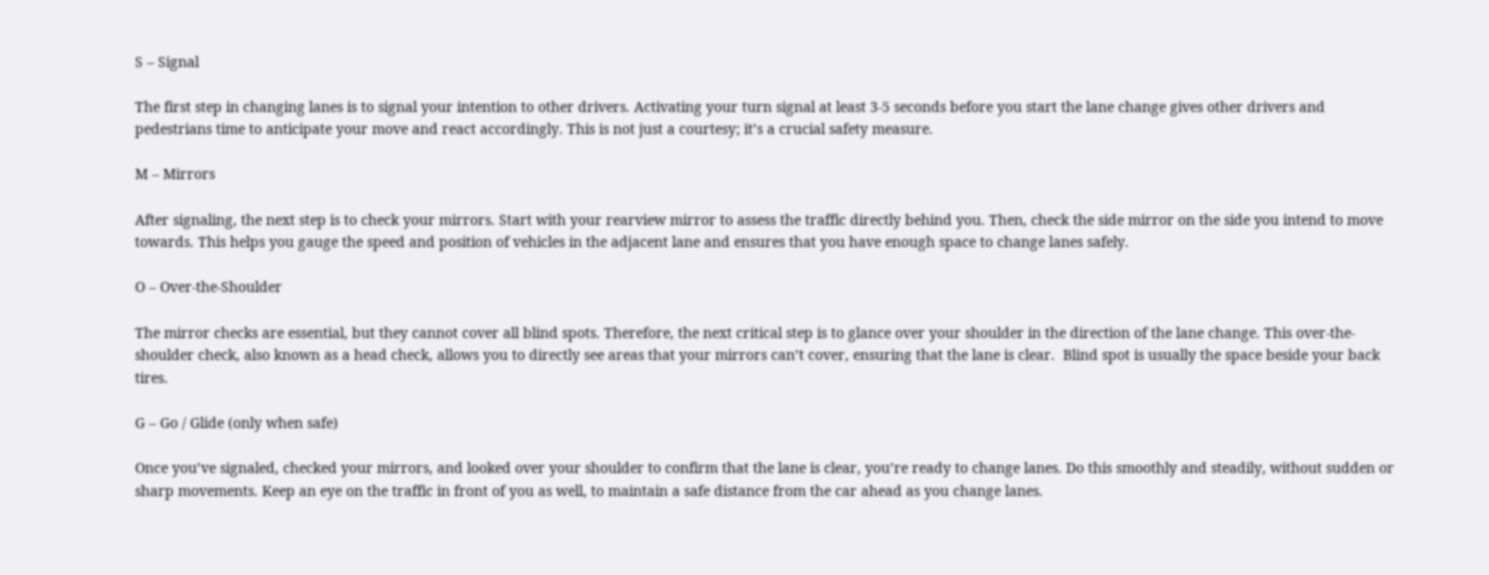S – Signal

The first step in changing lanes is to signal your intention to other drivers. Activating your turn signal at least 3-5 seconds before you start the lane change gives other drivers and pedestrians time to anticipate your move and react accordingly. This is not just a courtesy; it’s a crucial safety measure.

M – Mirrors

After signaling, the next step is to check your mirrors. Start with your rearview mirror to assess the traffic directly behind you. Then, check the side mirror on the side you intend to move towards. This helps you gauge the speed and position of vehicles in the adjacent lane and ensures that you have enough space to change lanes safely.

O – Over-the-Shoulder

The mirror checks are essential, but they cannot cover all blind spots. Therefore, the next critical step is to glance over your shoulder in the direction of the lane change. This over-the-shoulder check, also known as a head check, allows you to directly see areas that your mirrors can’t cover, ensuring that the lane is clear.  Blind spot is usually the space beside your back tires.

G – Go / Glide (only when safe)

Once you’ve signaled, checked your mirrors, and looked over your shoulder to confirm that the lane is clear, you’re ready to change lanes. Do this smoothly and steadily, without sudden or sharp movements. Keep an eye on the traffic in front of you as well, to maintain a safe distance from the car ahead as you change lanes.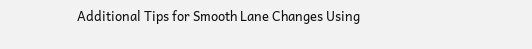Additional Tips for Smooth Lane Changes Using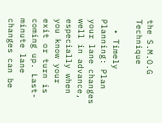the S.M.O.G Technique

  • Timely Planning: Plan your lane changes well in advance, especially when you know your exit or turn is coming up. Last-minute lane changes can be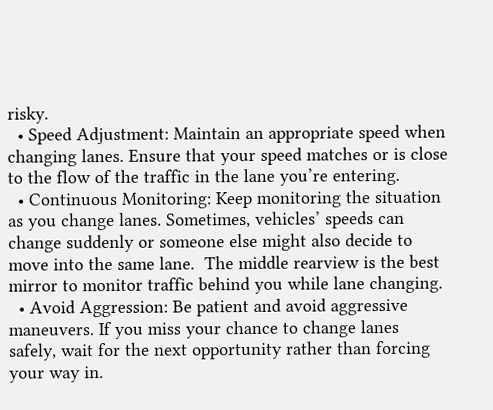risky.
  • Speed Adjustment: Maintain an appropriate speed when changing lanes. Ensure that your speed matches or is close to the flow of the traffic in the lane you’re entering.
  • Continuous Monitoring: Keep monitoring the situation as you change lanes. Sometimes, vehicles’ speeds can change suddenly or someone else might also decide to move into the same lane.  The middle rearview is the best mirror to monitor traffic behind you while lane changing.
  • Avoid Aggression: Be patient and avoid aggressive maneuvers. If you miss your chance to change lanes safely, wait for the next opportunity rather than forcing your way in.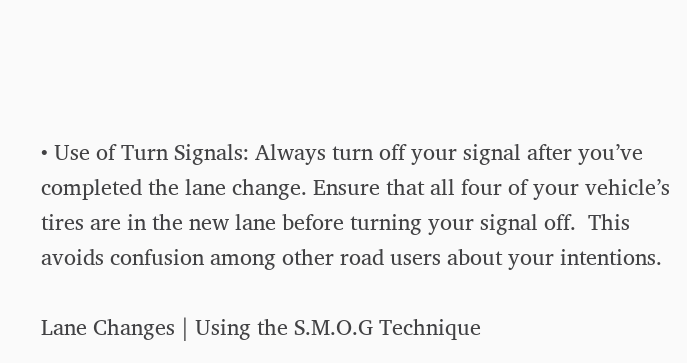• Use of Turn Signals: Always turn off your signal after you’ve completed the lane change. Ensure that all four of your vehicle’s tires are in the new lane before turning your signal off.  This avoids confusion among other road users about your intentions.

Lane Changes | Using the S.M.O.G Technique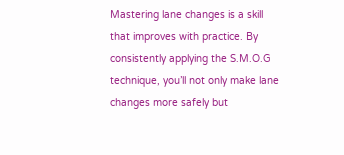Mastering lane changes is a skill that improves with practice. By consistently applying the S.M.O.G technique, you’ll not only make lane changes more safely but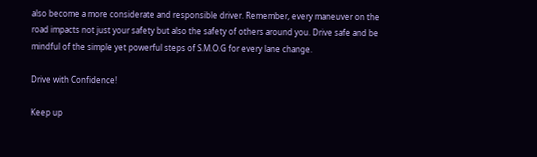also become a more considerate and responsible driver. Remember, every maneuver on the road impacts not just your safety but also the safety of others around you. Drive safe and be mindful of the simple yet powerful steps of S.M.O.G for every lane change.

Drive with Confidence!

Keep up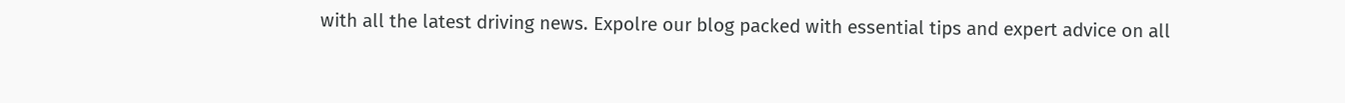with all the latest driving news. Expolre our blog packed with essential tips and expert advice on all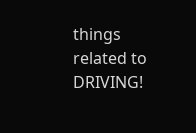things related to DRIVING!